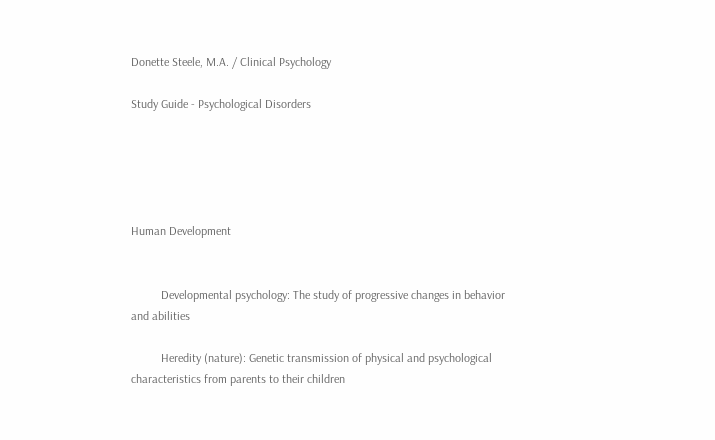Donette Steele, M.A. / Clinical Psychology

Study Guide - Psychological Disorders





Human Development


          Developmental psychology: The study of progressive changes in behavior and abilities

          Heredity (nature): Genetic transmission of physical and psychological characteristics from parents to their children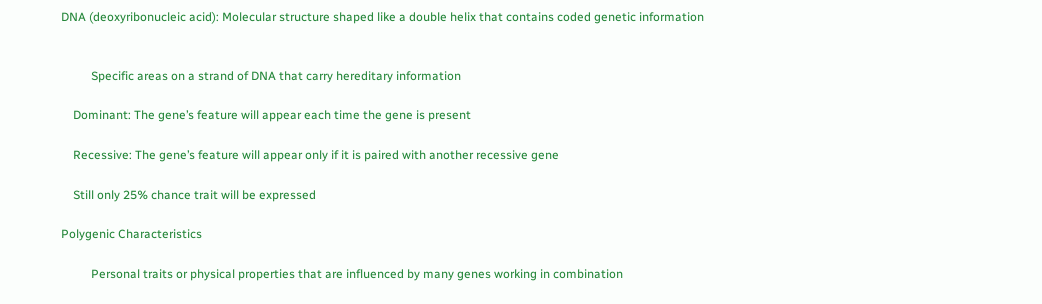DNA (deoxyribonucleic acid): Molecular structure shaped like a double helix that contains coded genetic information


          Specific areas on a strand of DNA that carry hereditary information

    Dominant: The gene’s feature will appear each time the gene is present

    Recessive: The gene’s feature will appear only if it is paired with another recessive gene

    Still only 25% chance trait will be expressed

Polygenic Characteristics

          Personal traits or physical properties that are influenced by many genes working in combination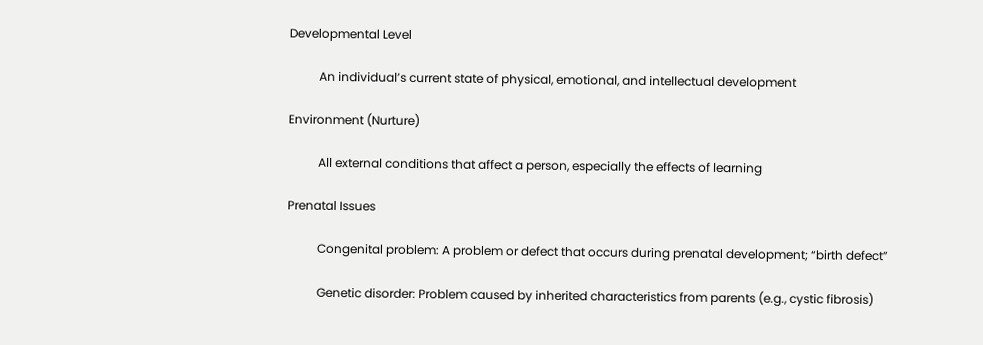Developmental Level

          An individual’s current state of physical, emotional, and intellectual development

Environment (Nurture)

          All external conditions that affect a person, especially the effects of learning

Prenatal Issues

          Congenital problem: A problem or defect that occurs during prenatal development; “birth defect”

          Genetic disorder: Problem caused by inherited characteristics from parents (e.g., cystic fibrosis)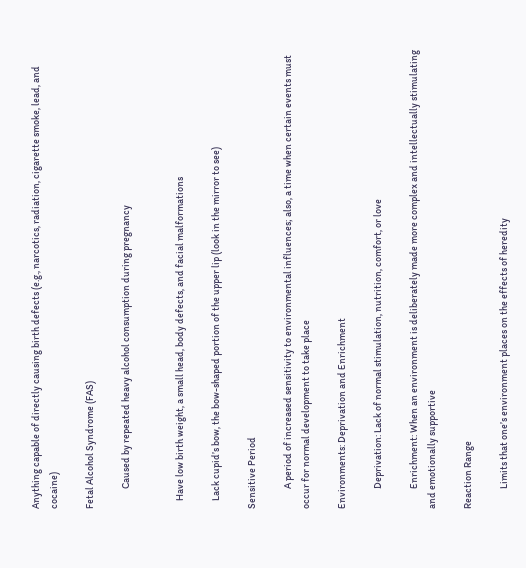Anything capable of directly causing birth defects (e.g., narcotics, radiation, cigarette smoke, lead, and cocaine)

Fetal Alcohol Syndrome (FAS)

          Caused by repeated heavy alcohol consumption during pregnancy


    Have low birth weight, a small head, body defects, and facial malformations

    Lack cupid’s bow, the bow-shaped portion of the upper lip (look in the mirror to see)

Sensitive Period

          A period of increased sensitivity to environmental influences; also, a time when certain events must occur for normal development to take place

Environments: Deprivation and Enrichment

          Deprivation: Lack of normal stimulation, nutrition, comfort, or love

          Enrichment: When an environment is deliberately made more complex and intellectually stimulating and emotionally supportive

Reaction Range

          Limits that one’s environment places on the effects of heredity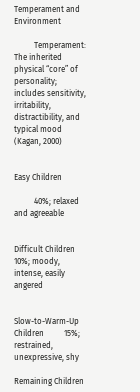Temperament and Environment

          Temperament: The inherited physical “core” of personality; includes sensitivity, irritability, distractibility, and typical mood (Kagan, 2000)


Easy Children

          40%; relaxed and agreeable


Difficult Children           10%; moody, intense, easily angered


Slow-to-Warm-Up Children          15%; restrained, unexpressive, shy

Remaining Children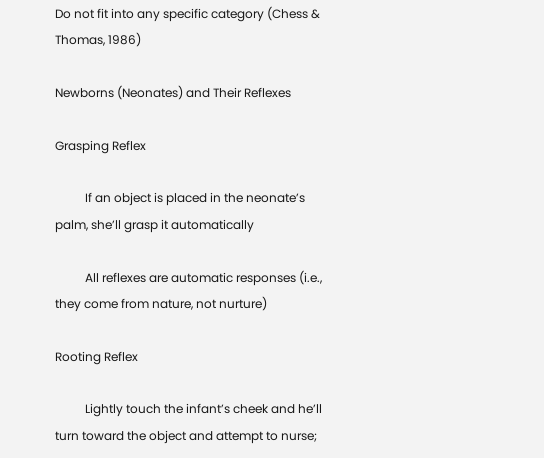Do not fit into any specific category (Chess & Thomas, 1986)

Newborns (Neonates) and Their Reflexes

Grasping Reflex

          If an object is placed in the neonate’s palm, she’ll grasp it automatically

          All reflexes are automatic responses (i.e., they come from nature, not nurture)

Rooting Reflex

          Lightly touch the infant’s cheek and he’ll turn toward the object and attempt to nurse;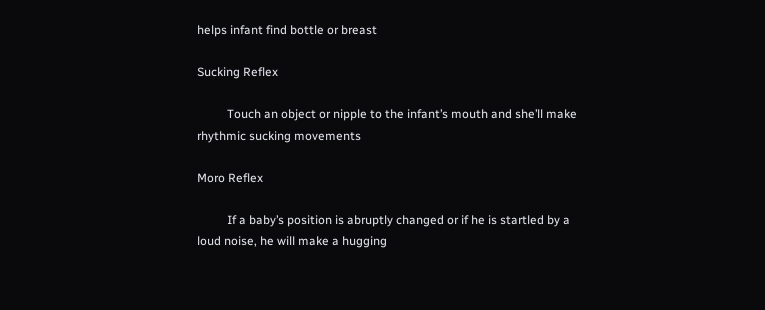helps infant find bottle or breast

Sucking Reflex

          Touch an object or nipple to the infant’s mouth and she’ll make rhythmic sucking movements

Moro Reflex

          If a baby’s position is abruptly changed or if he is startled by a loud noise, he will make a hugging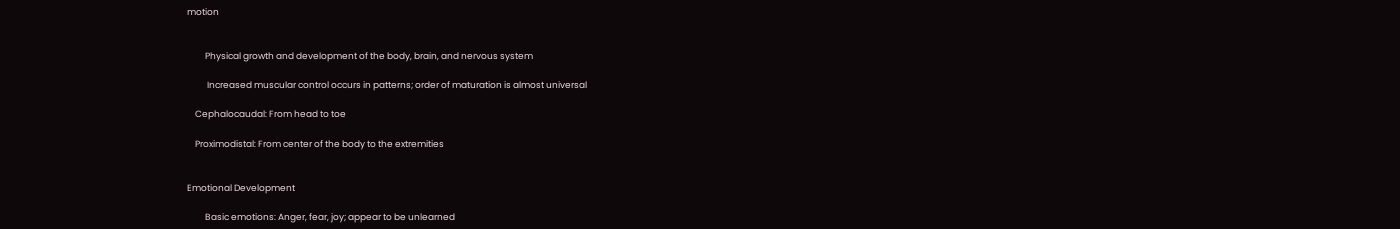motion


         Physical growth and development of the body, brain, and nervous system

          Increased muscular control occurs in patterns; order of maturation is almost universal

    Cephalocaudal: From head to toe

    Proximodistal: From center of the body to the extremities


Emotional Development

         Basic emotions: Anger, fear, joy; appear to be unlearned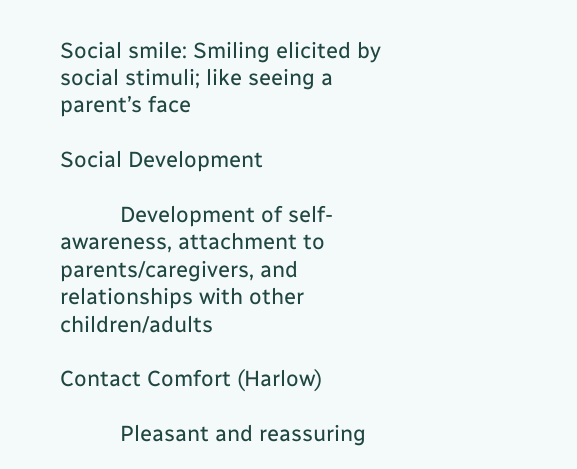Social smile: Smiling elicited by social stimuli; like seeing a parent’s face

Social Development

          Development of self-awareness, attachment to parents/caregivers, and relationships with other children/adults

Contact Comfort (Harlow)

          Pleasant and reassuring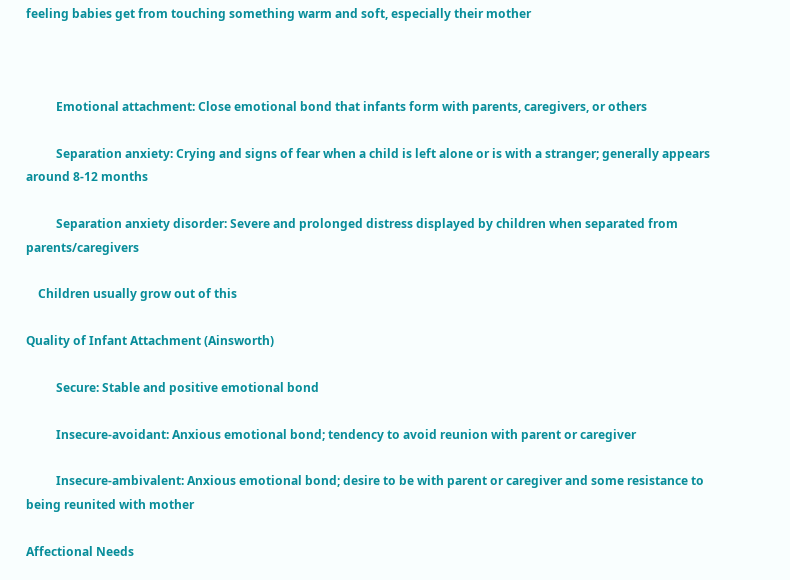feeling babies get from touching something warm and soft, especially their mother



          Emotional attachment: Close emotional bond that infants form with parents, caregivers, or others

          Separation anxiety: Crying and signs of fear when a child is left alone or is with a stranger; generally appears around 8-12 months

          Separation anxiety disorder: Severe and prolonged distress displayed by children when separated from parents/caregivers

    Children usually grow out of this

Quality of Infant Attachment (Ainsworth)

          Secure: Stable and positive emotional bond

          Insecure-avoidant: Anxious emotional bond; tendency to avoid reunion with parent or caregiver

          Insecure-ambivalent: Anxious emotional bond; desire to be with parent or caregiver and some resistance to being reunited with mother

Affectional Needs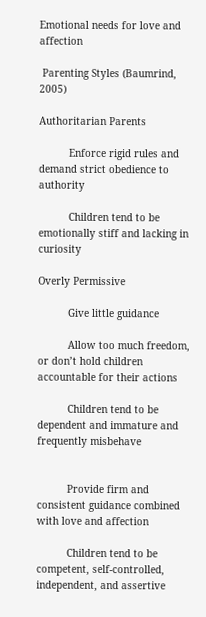Emotional needs for love and affection

 Parenting Styles (Baumrind, 2005)

Authoritarian Parents

          Enforce rigid rules and demand strict obedience to authority

          Children tend to be emotionally stiff and lacking in curiosity

Overly Permissive

          Give little guidance

          Allow too much freedom, or don’t hold children accountable for their actions

          Children tend to be dependent and immature and frequently misbehave


          Provide firm and consistent guidance combined with love and affection

          Children tend to be competent, self-controlled, independent, and assertive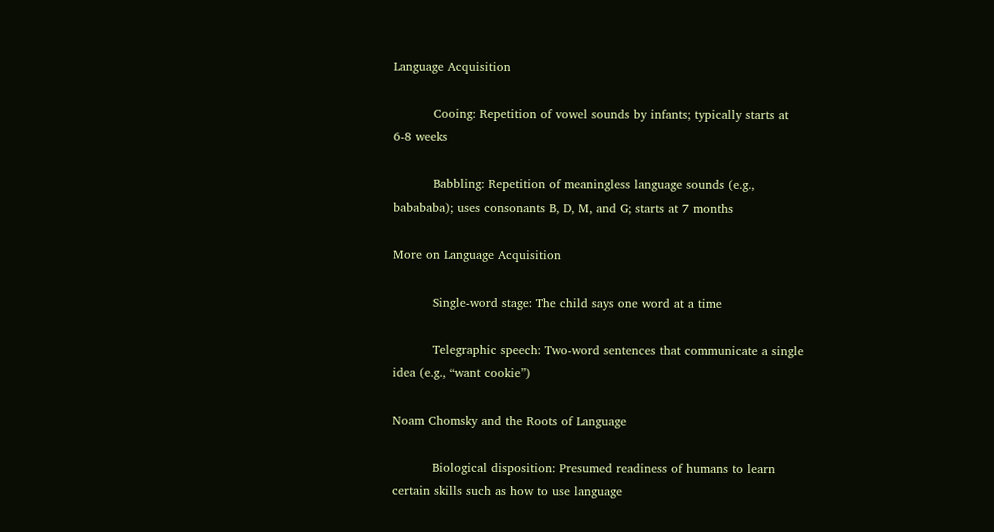Language Acquisition

          Cooing: Repetition of vowel sounds by infants; typically starts at 6-8 weeks

          Babbling: Repetition of meaningless language sounds (e.g., babababa); uses consonants B, D, M, and G; starts at 7 months

More on Language Acquisition

          Single-word stage: The child says one word at a time

          Telegraphic speech: Two-word sentences that communicate a single idea (e.g., “want cookie”)

Noam Chomsky and the Roots of Language

          Biological disposition: Presumed readiness of humans to learn certain skills such as how to use language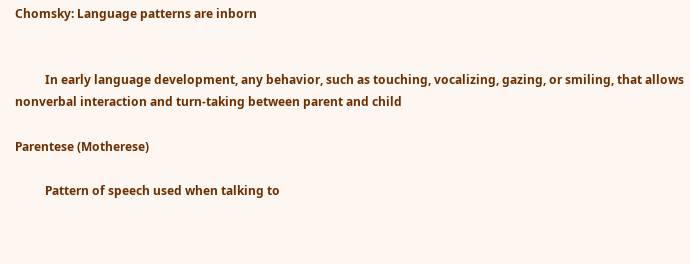Chomsky: Language patterns are inborn


          In early language development, any behavior, such as touching, vocalizing, gazing, or smiling, that allows nonverbal interaction and turn-taking between parent and child

Parentese (Motherese)

          Pattern of speech used when talking to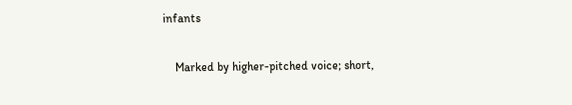infants

    Marked by higher-pitched voice; short,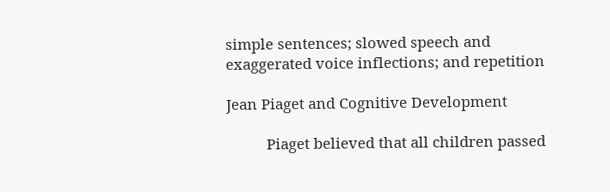simple sentences; slowed speech and exaggerated voice inflections; and repetition

Jean Piaget and Cognitive Development

          Piaget believed that all children passed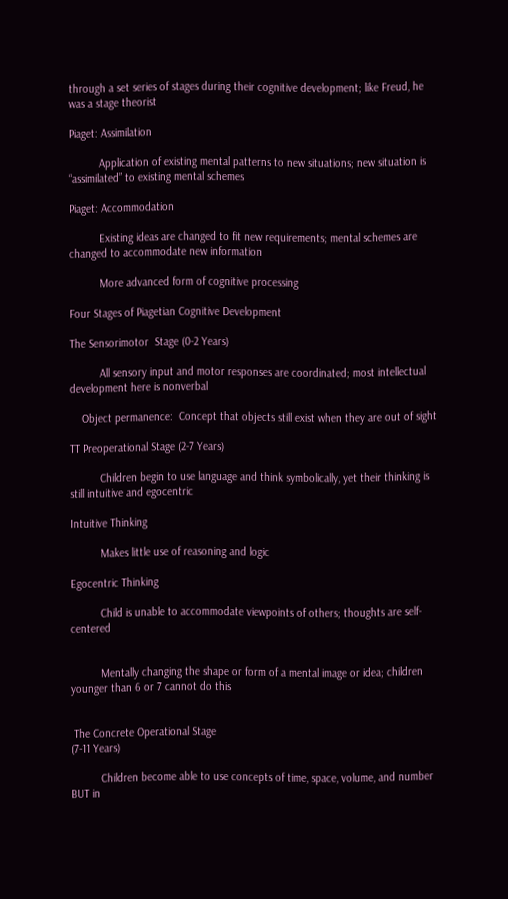through a set series of stages during their cognitive development; like Freud, he was a stage theorist

Piaget: Assimilation

          Application of existing mental patterns to new situations; new situation is “assimilated” to existing mental schemes

Piaget: Accommodation

          Existing ideas are changed to fit new requirements; mental schemes are changed to accommodate new information

          More advanced form of cognitive processing

Four Stages of Piagetian Cognitive Development

The Sensorimotor  Stage (0-2 Years)

          All sensory input and motor responses are coordinated; most intellectual development here is nonverbal

    Object permanence:  Concept that objects still exist when they are out of sight

TT Preoperational Stage (2-7 Years)

          Children begin to use language and think symbolically, yet their thinking is still intuitive and egocentric

Intuitive Thinking

          Makes little use of reasoning and logic

Egocentric Thinking

          Child is unable to accommodate viewpoints of others; thoughts are self-centered


          Mentally changing the shape or form of a mental image or idea; children younger than 6 or 7 cannot do this


 The Concrete Operational Stage
(7-11 Years)

          Children become able to use concepts of time, space, volume, and number BUT in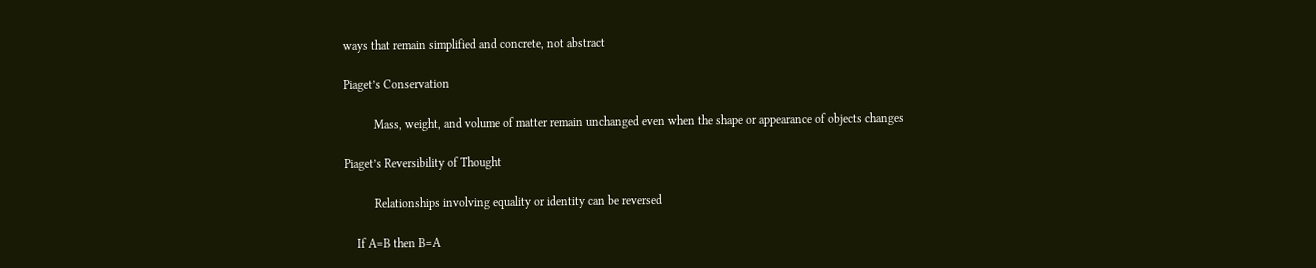ways that remain simplified and concrete, not abstract

Piaget’s Conservation

          Mass, weight, and volume of matter remain unchanged even when the shape or appearance of objects changes

Piaget’s Reversibility of Thought

          Relationships involving equality or identity can be reversed

    If A=B then B=A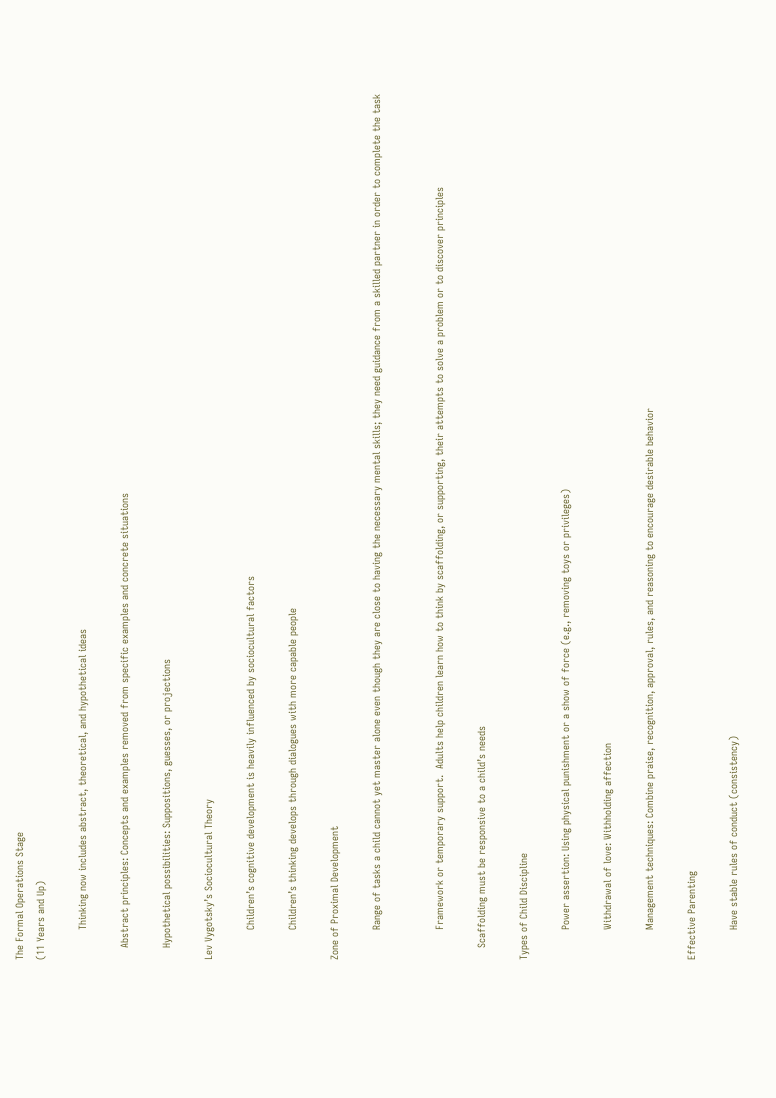The Formal Operations Stage
(11 Years and Up)

          Thinking now includes abstract, theoretical, and hypothetical ideas

    Abstract principles: Concepts and examples removed from specific examples and concrete situations

    Hypothetical possibilities: Suppositions, guesses, or projections

Lev Vygotsky’s Sociocultural Theory

          Children’s cognitive development is heavily influenced by sociocultural factors

          Children’s thinking develops through dialogues with more capable people

Zone of Proximal Development

          Range of tasks a child cannot yet master alone even though they are close to having the necessary mental skills; they need guidance from a skilled partner in order to complete the task


          Framework or temporary support.  Adults help children learn how to think by scaffolding, or supporting, their attempts to solve a problem or to discover principles

    Scaffolding must be responsive to a child’s needs

Types of Child Discipline

          Power assertion: Using physical punishment or a show of force (e.g., removing toys or privileges)

          Withdrawal of love: Withholding affection

          Management techniques: Combine praise, recognition, approval, rules, and reasoning to encourage desirable behavior

Effective Parenting

          Have stable rules of conduct (consistency)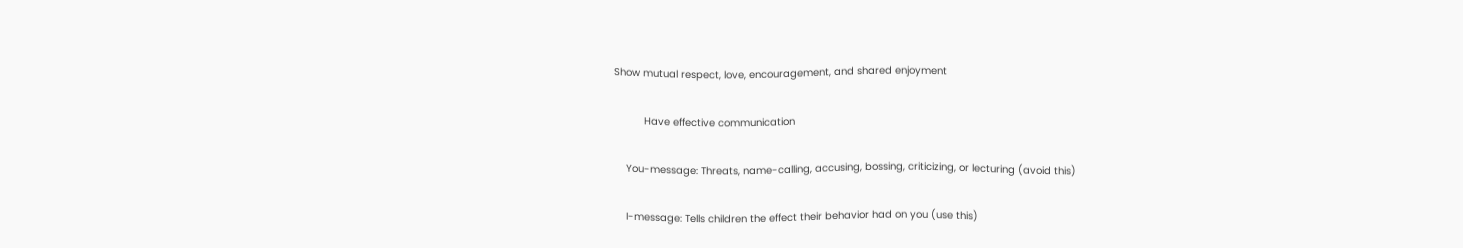Show mutual respect, love, encouragement, and shared enjoyment

          Have effective communication

    You-message: Threats, name-calling, accusing, bossing, criticizing, or lecturing (avoid this)

    I-message: Tells children the effect their behavior had on you (use this)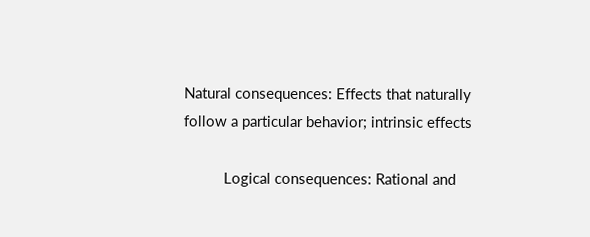Natural consequences: Effects that naturally follow a particular behavior; intrinsic effects

          Logical consequences: Rational and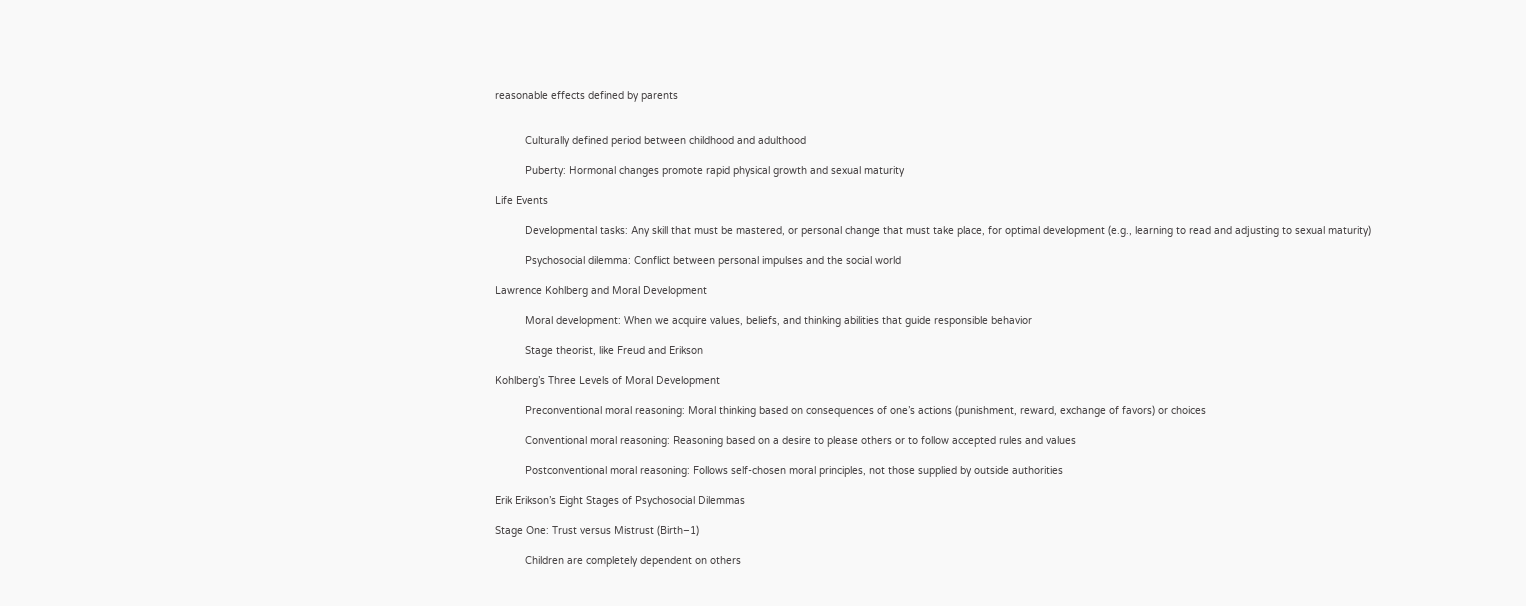reasonable effects defined by parents


          Culturally defined period between childhood and adulthood

          Puberty: Hormonal changes promote rapid physical growth and sexual maturity

Life Events

          Developmental tasks: Any skill that must be mastered, or personal change that must take place, for optimal development (e.g., learning to read and adjusting to sexual maturity)

          Psychosocial dilemma: Conflict between personal impulses and the social world

Lawrence Kohlberg and Moral Development

          Moral development: When we acquire values, beliefs, and thinking abilities that guide responsible behavior

          Stage theorist, like Freud and Erikson

Kohlberg’s Three Levels of Moral Development

          Preconventional moral reasoning: Moral thinking based on consequences of one’s actions (punishment, reward, exchange of favors) or choices

          Conventional moral reasoning: Reasoning based on a desire to please others or to follow accepted rules and values

          Postconventional moral reasoning: Follows self-chosen moral principles, not those supplied by outside authorities

Erik Erikson’s Eight Stages of Psychosocial Dilemmas

Stage One: Trust versus Mistrust (Birth–1)

          Children are completely dependent on others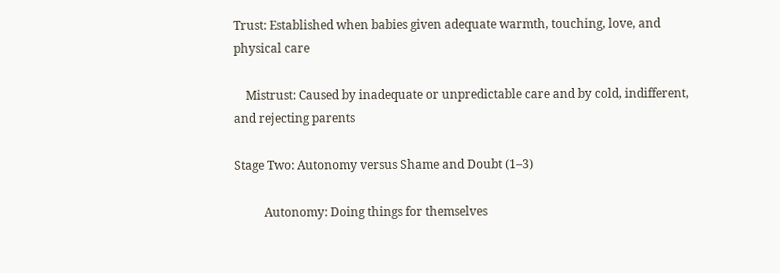Trust: Established when babies given adequate warmth, touching, love, and physical care

    Mistrust: Caused by inadequate or unpredictable care and by cold, indifferent, and rejecting parents

Stage Two: Autonomy versus Shame and Doubt (1–3)

          Autonomy: Doing things for themselves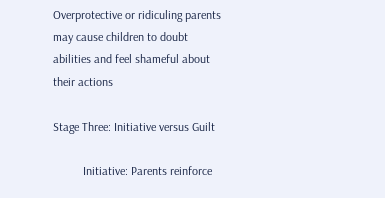Overprotective or ridiculing parents may cause children to doubt abilities and feel shameful about their actions

Stage Three: Initiative versus Guilt

          Initiative: Parents reinforce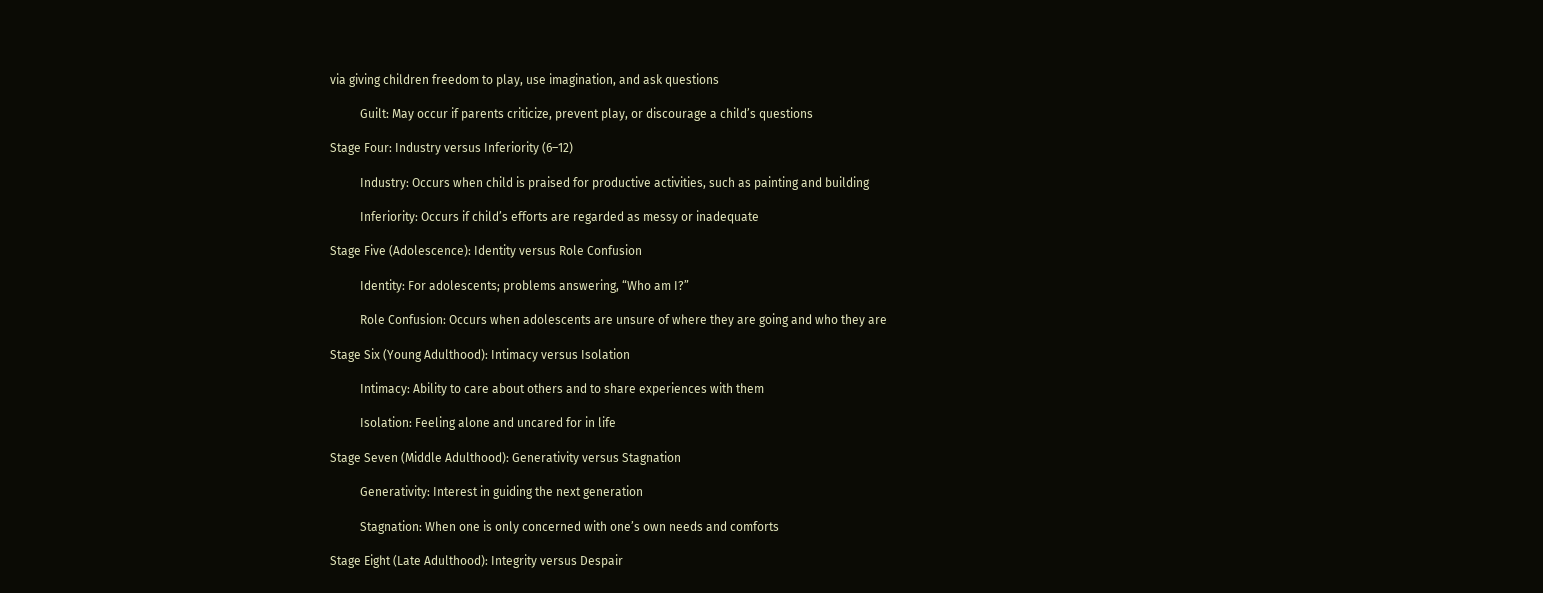via giving children freedom to play, use imagination, and ask questions

          Guilt: May occur if parents criticize, prevent play, or discourage a child’s questions

Stage Four: Industry versus Inferiority (6–12)

          Industry: Occurs when child is praised for productive activities, such as painting and building

          Inferiority: Occurs if child’s efforts are regarded as messy or inadequate

Stage Five (Adolescence): Identity versus Role Confusion

          Identity: For adolescents; problems answering, “Who am I?”

          Role Confusion: Occurs when adolescents are unsure of where they are going and who they are

Stage Six (Young Adulthood): Intimacy versus Isolation

          Intimacy: Ability to care about others and to share experiences with them

          Isolation: Feeling alone and uncared for in life

Stage Seven (Middle Adulthood): Generativity versus Stagnation

          Generativity: Interest in guiding the next generation

          Stagnation: When one is only concerned with one’s own needs and comforts

Stage Eight (Late Adulthood): Integrity versus Despair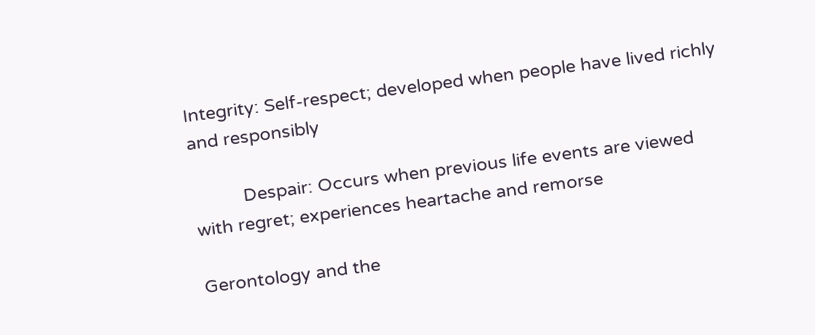Integrity: Self-respect; developed when people have lived richly and responsibly

          Despair: Occurs when previous life events are viewed with regret; experiences heartache and remorse

Gerontology and the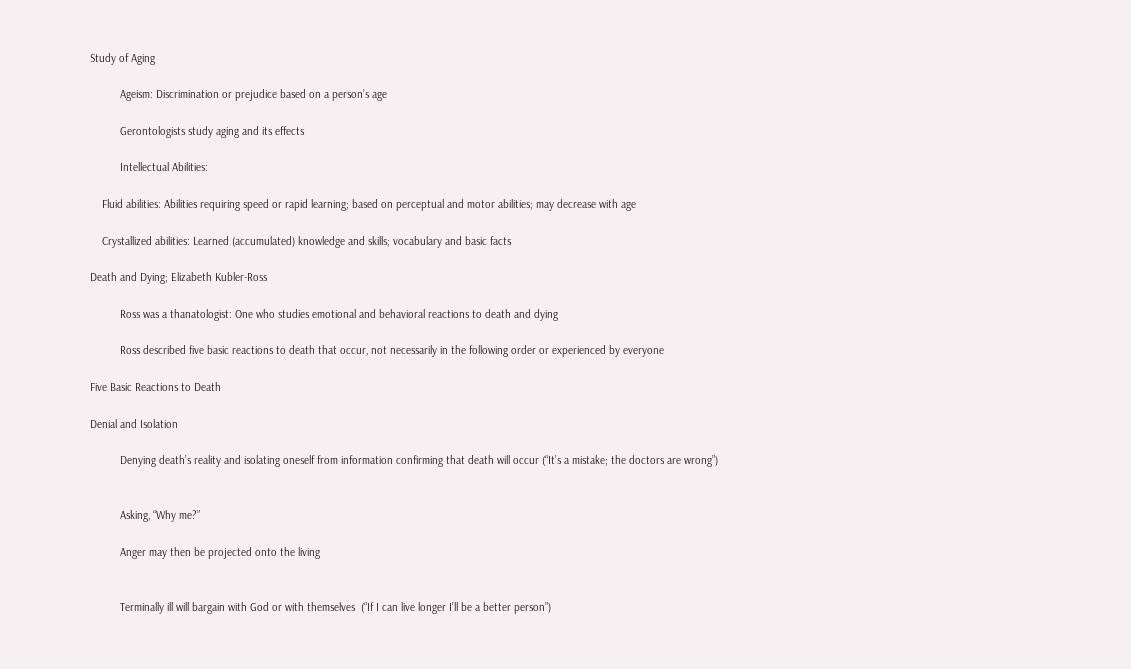Study of Aging

          Ageism: Discrimination or prejudice based on a person’s age

          Gerontologists study aging and its effects

          Intellectual Abilities:

    Fluid abilities: Abilities requiring speed or rapid learning; based on perceptual and motor abilities; may decrease with age

    Crystallized abilities: Learned (accumulated) knowledge and skills; vocabulary and basic facts

Death and Dying; Elizabeth Kubler-Ross

          Ross was a thanatologist: One who studies emotional and behavioral reactions to death and dying

          Ross described five basic reactions to death that occur, not necessarily in the following order or experienced by everyone

Five Basic Reactions to Death

Denial and Isolation

          Denying death’s reality and isolating oneself from information confirming that death will occur (“It’s a mistake; the doctors are wrong”)


          Asking, “Why me?”

          Anger may then be projected onto the living


          Terminally ill will bargain with God or with themselves  (“If I can live longer I’ll be a better person”)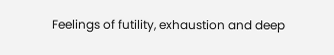Feelings of futility, exhaustion and deep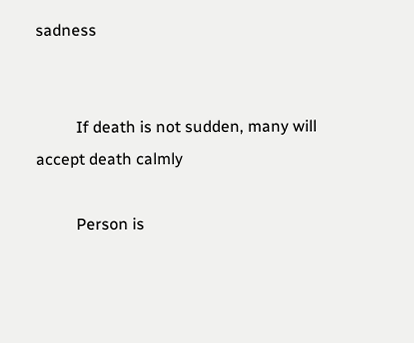sadness


          If death is not sudden, many will accept death calmly

          Person is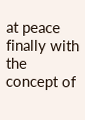at peace finally with the concept of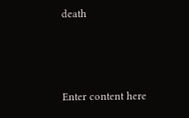death



Enter content here